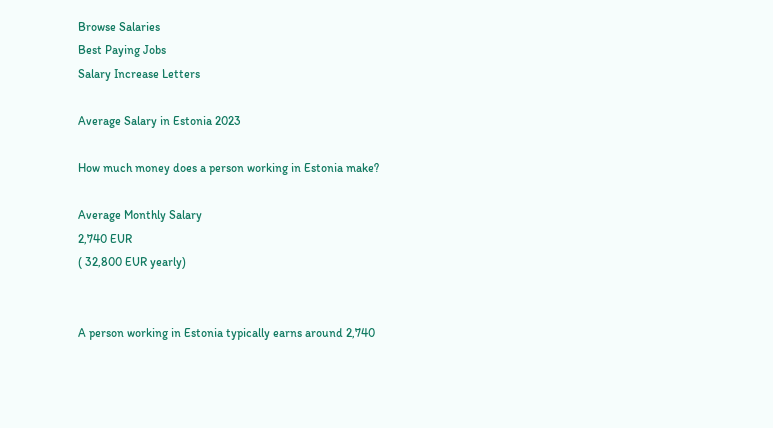Browse Salaries
Best Paying Jobs
Salary Increase Letters

Average Salary in Estonia 2023

How much money does a person working in Estonia make?

Average Monthly Salary
2,740 EUR
( 32,800 EUR yearly)


A person working in Estonia typically earns around 2,740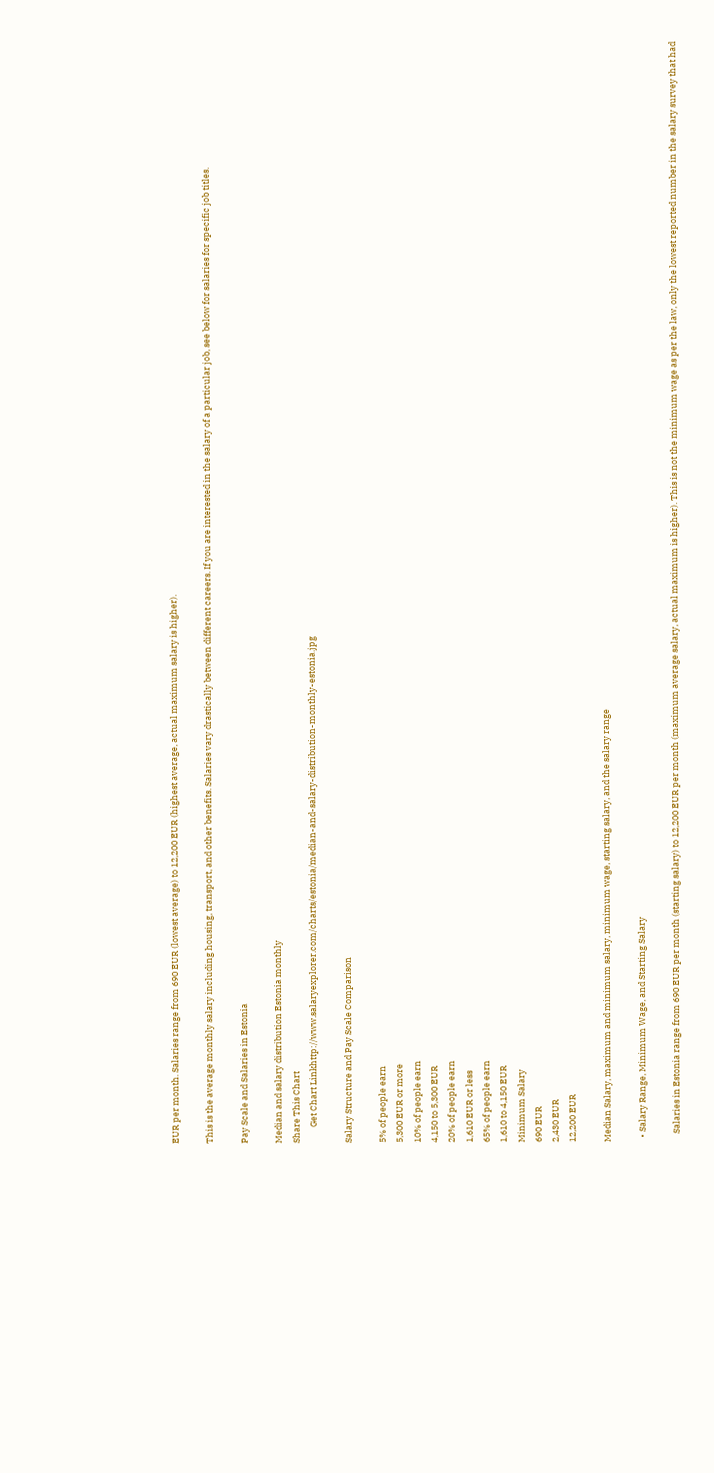EUR per month. Salaries range from 690 EUR (lowest average) to 12,200 EUR (highest average, actual maximum salary is higher).

This is the average monthly salary including housing, transport, and other benefits. Salaries vary drastically between different careers. If you are interested in the salary of a particular job, see below for salaries for specific job titles.

Pay Scale and Salaries in Estonia

Median and salary distribution Estonia monthly
Share This Chart
        Get Chart Linkhttp://www.salaryexplorer.com/charts/estonia/median-and-salary-distribution-monthly-estonia.jpg

Salary Structure and Pay Scale Comparison

5% of people earn
5,300 EUR or more
10% of people earn
4,150 to 5,300 EUR
20% of people earn
1,610 EUR or less
65% of people earn
1,610 to 4,150 EUR
Minimum Salary
690 EUR
2,430 EUR
12,200 EUR

Median Salary, maximum and minimum salary, minimum wage, starting salary, and the salary range

  • Salary Range, Minimum Wage, and Starting Salary

    Salaries in Estonia range from 690 EUR per month (starting salary) to 12,200 EUR per month (maximum average salary, actual maximum is higher). This is not the minimum wage as per the law, only the lowest reported number in the salary survey that had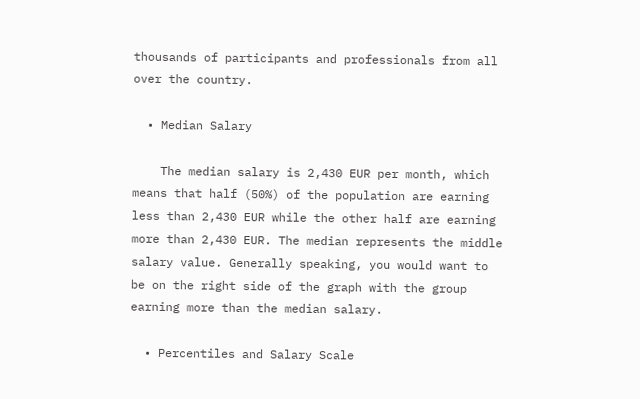thousands of participants and professionals from all over the country.

  • Median Salary

    The median salary is 2,430 EUR per month, which means that half (50%) of the population are earning less than 2,430 EUR while the other half are earning more than 2,430 EUR. The median represents the middle salary value. Generally speaking, you would want to be on the right side of the graph with the group earning more than the median salary.

  • Percentiles and Salary Scale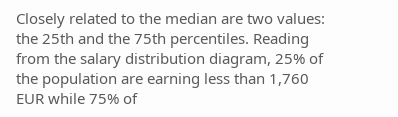Closely related to the median are two values: the 25th and the 75th percentiles. Reading from the salary distribution diagram, 25% of the population are earning less than 1,760 EUR while 75% of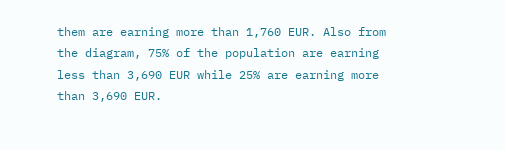them are earning more than 1,760 EUR. Also from the diagram, 75% of the population are earning less than 3,690 EUR while 25% are earning more than 3,690 EUR.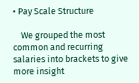• Pay Scale Structure

    We grouped the most common and recurring salaries into brackets to give more insight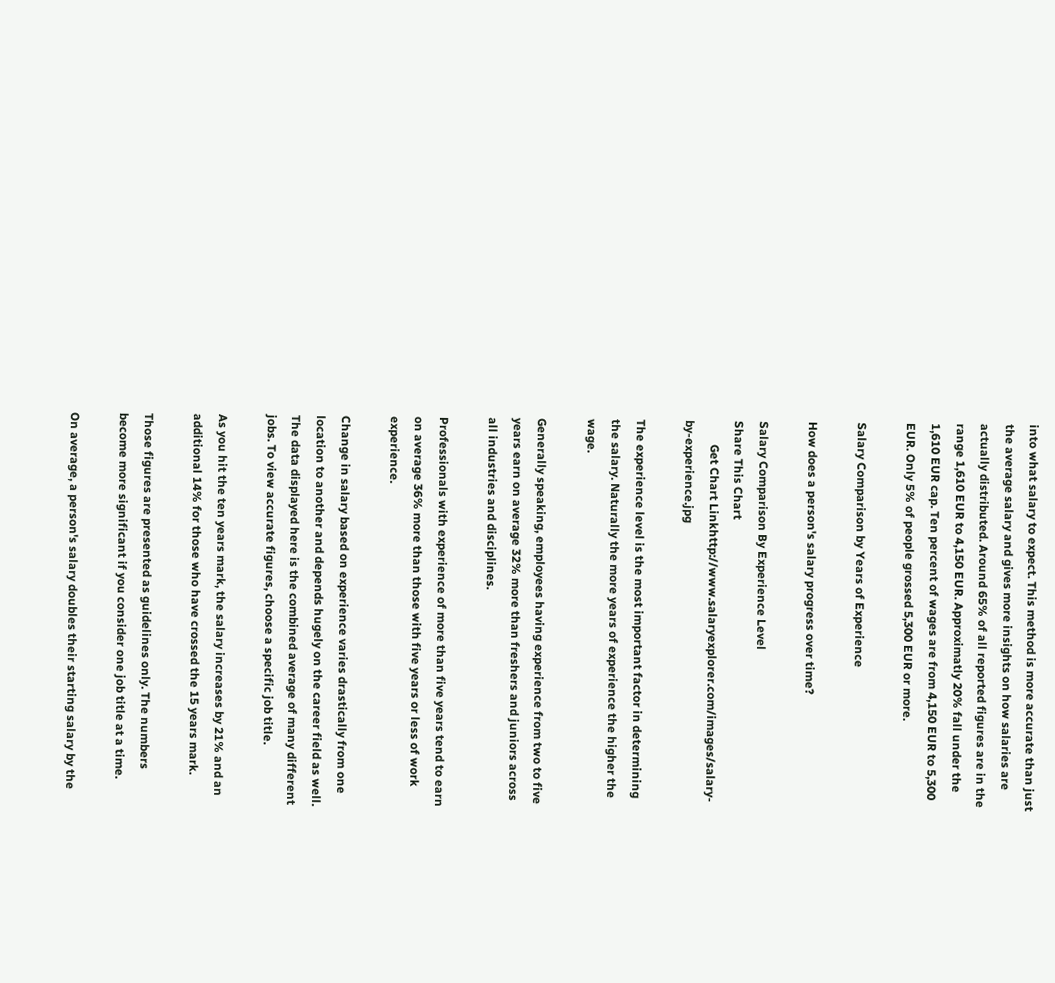into what salary to expect. This method is more accurate than just the average salary and gives more insights on how salaries are actually distributed. Around 65% of all reported figures are in the range 1,610 EUR to 4,150 EUR. Approximatly 20% fall under the 1,610 EUR cap. Ten percent of wages are from 4,150 EUR to 5,300 EUR. Only 5% of people grossed 5,300 EUR or more.

Salary Comparison by Years of Experience

How does a person's salary progress over time?

Salary Comparison By Experience Level
Share This Chart
        Get Chart Linkhttp://www.salaryexplorer.com/images/salary-by-experience.jpg

The experience level is the most important factor in determining the salary. Naturally the more years of experience the higher the wage.

Generally speaking, employees having experience from two to five years earn on average 32% more than freshers and juniors across all industries and disciplines.

Professionals with experience of more than five years tend to earn on average 36% more than those with five years or less of work experience.

Change in salary based on experience varies drastically from one location to another and depends hugely on the career field as well. The data displayed here is the combined average of many different jobs. To view accurate figures, choose a specific job title.

As you hit the ten years mark, the salary increases by 21% and an additional 14% for those who have crossed the 15 years mark.

Those figures are presented as guidelines only. The numbers become more significant if you consider one job title at a time.

On average, a person's salary doubles their starting salary by the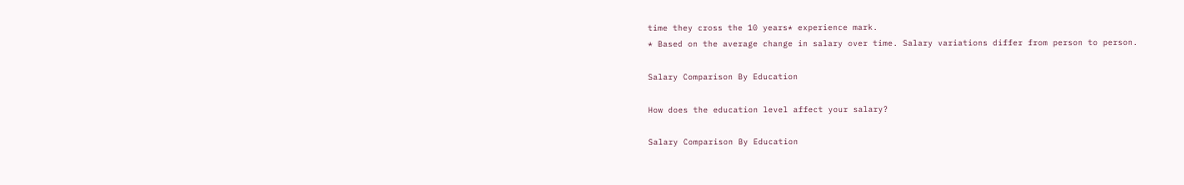time they cross the 10 years* experience mark.
* Based on the average change in salary over time. Salary variations differ from person to person.

Salary Comparison By Education

How does the education level affect your salary?

Salary Comparison By Education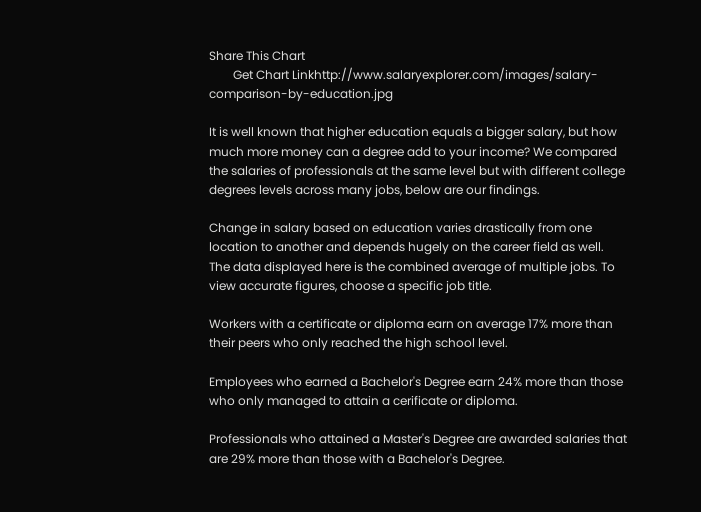Share This Chart
        Get Chart Linkhttp://www.salaryexplorer.com/images/salary-comparison-by-education.jpg

It is well known that higher education equals a bigger salary, but how much more money can a degree add to your income? We compared the salaries of professionals at the same level but with different college degrees levels across many jobs, below are our findings.

Change in salary based on education varies drastically from one location to another and depends hugely on the career field as well. The data displayed here is the combined average of multiple jobs. To view accurate figures, choose a specific job title.

Workers with a certificate or diploma earn on average 17% more than their peers who only reached the high school level.

Employees who earned a Bachelor's Degree earn 24% more than those who only managed to attain a cerificate or diploma.

Professionals who attained a Master's Degree are awarded salaries that are 29% more than those with a Bachelor's Degree.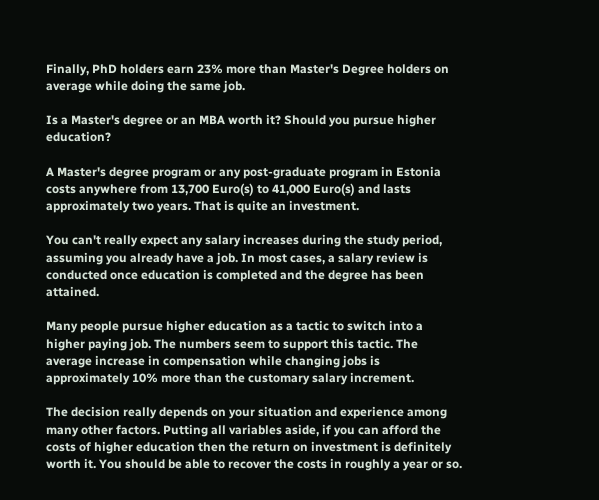Finally, PhD holders earn 23% more than Master's Degree holders on average while doing the same job.

Is a Master's degree or an MBA worth it? Should you pursue higher education?

A Master's degree program or any post-graduate program in Estonia costs anywhere from 13,700 Euro(s) to 41,000 Euro(s) and lasts approximately two years. That is quite an investment.

You can't really expect any salary increases during the study period, assuming you already have a job. In most cases, a salary review is conducted once education is completed and the degree has been attained.

Many people pursue higher education as a tactic to switch into a higher paying job. The numbers seem to support this tactic. The average increase in compensation while changing jobs is approximately 10% more than the customary salary increment.

The decision really depends on your situation and experience among many other factors. Putting all variables aside, if you can afford the costs of higher education then the return on investment is definitely worth it. You should be able to recover the costs in roughly a year or so.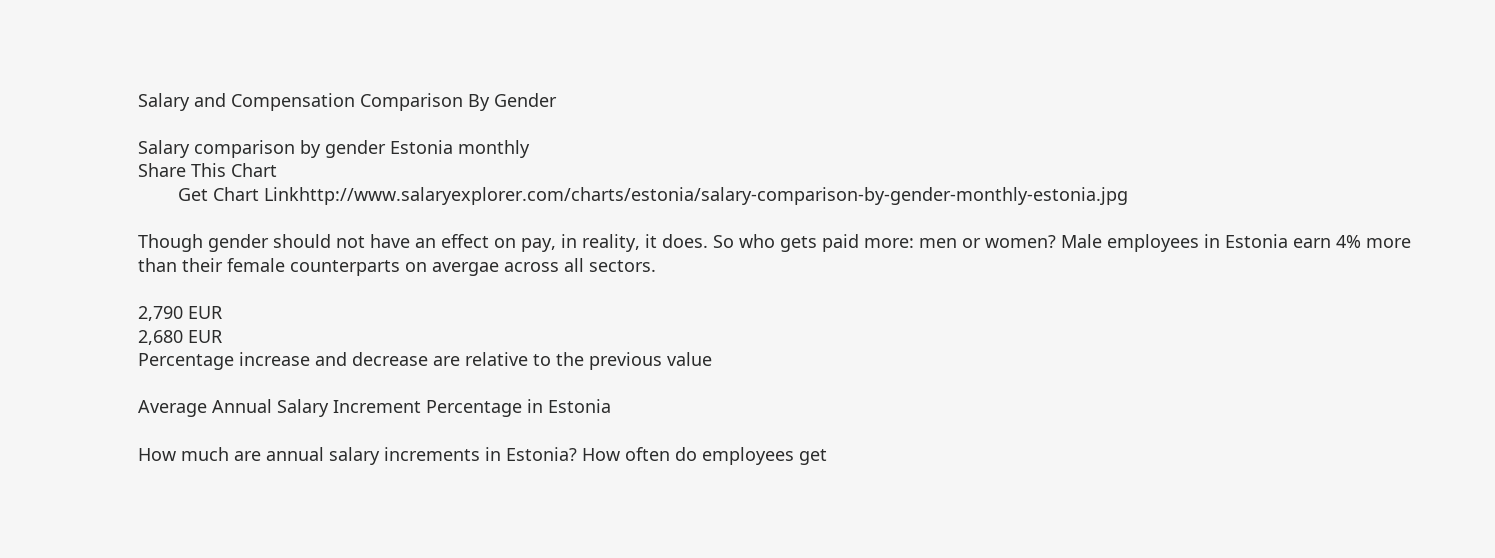Salary and Compensation Comparison By Gender

Salary comparison by gender Estonia monthly
Share This Chart
        Get Chart Linkhttp://www.salaryexplorer.com/charts/estonia/salary-comparison-by-gender-monthly-estonia.jpg

Though gender should not have an effect on pay, in reality, it does. So who gets paid more: men or women? Male employees in Estonia earn 4% more than their female counterparts on avergae across all sectors.

2,790 EUR
2,680 EUR
Percentage increase and decrease are relative to the previous value

Average Annual Salary Increment Percentage in Estonia

How much are annual salary increments in Estonia? How often do employees get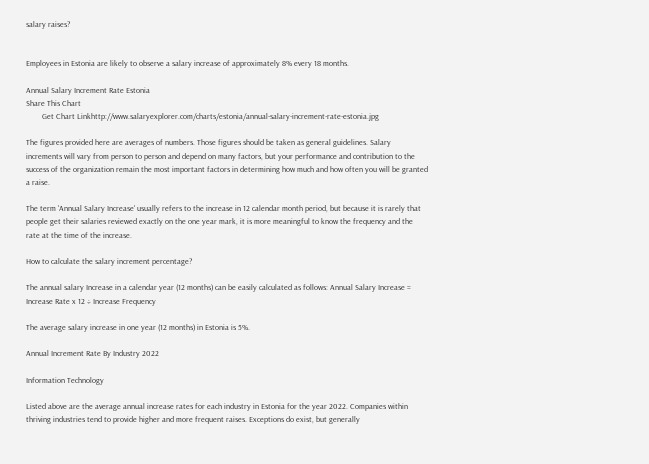salary raises?


Employees in Estonia are likely to observe a salary increase of approximately 8% every 18 months.

Annual Salary Increment Rate Estonia
Share This Chart
        Get Chart Linkhttp://www.salaryexplorer.com/charts/estonia/annual-salary-increment-rate-estonia.jpg

The figures provided here are averages of numbers. Those figures should be taken as general guidelines. Salary increments will vary from person to person and depend on many factors, but your performance and contribution to the success of the organization remain the most important factors in determining how much and how often you will be granted a raise.

The term 'Annual Salary Increase' usually refers to the increase in 12 calendar month period, but because it is rarely that people get their salaries reviewed exactly on the one year mark, it is more meaningful to know the frequency and the rate at the time of the increase.

How to calculate the salary increment percentage?

The annual salary Increase in a calendar year (12 months) can be easily calculated as follows: Annual Salary Increase = Increase Rate x 12 ÷ Increase Frequency

The average salary increase in one year (12 months) in Estonia is 5%.

Annual Increment Rate By Industry 2022

Information Technology

Listed above are the average annual increase rates for each industry in Estonia for the year 2022. Companies within thriving industries tend to provide higher and more frequent raises. Exceptions do exist, but generally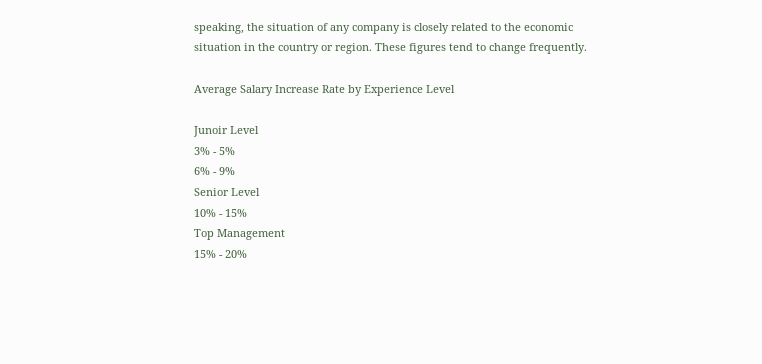speaking, the situation of any company is closely related to the economic situation in the country or region. These figures tend to change frequently.

Average Salary Increase Rate by Experience Level

Junoir Level
3% - 5%
6% - 9%
Senior Level
10% - 15%
Top Management
15% - 20%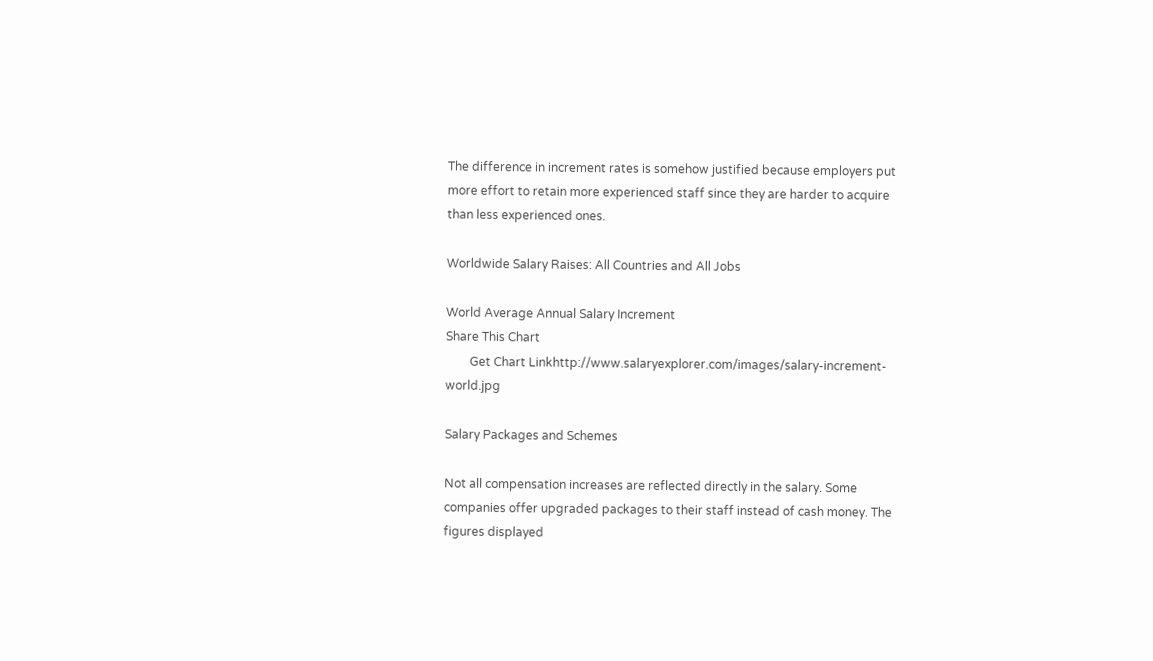The difference in increment rates is somehow justified because employers put more effort to retain more experienced staff since they are harder to acquire than less experienced ones.

Worldwide Salary Raises: All Countries and All Jobs

World Average Annual Salary Increment
Share This Chart
        Get Chart Linkhttp://www.salaryexplorer.com/images/salary-increment-world.jpg

Salary Packages and Schemes

Not all compensation increases are reflected directly in the salary. Some companies offer upgraded packages to their staff instead of cash money. The figures displayed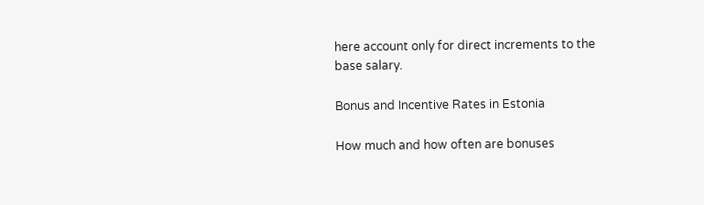here account only for direct increments to the base salary.

Bonus and Incentive Rates in Estonia

How much and how often are bonuses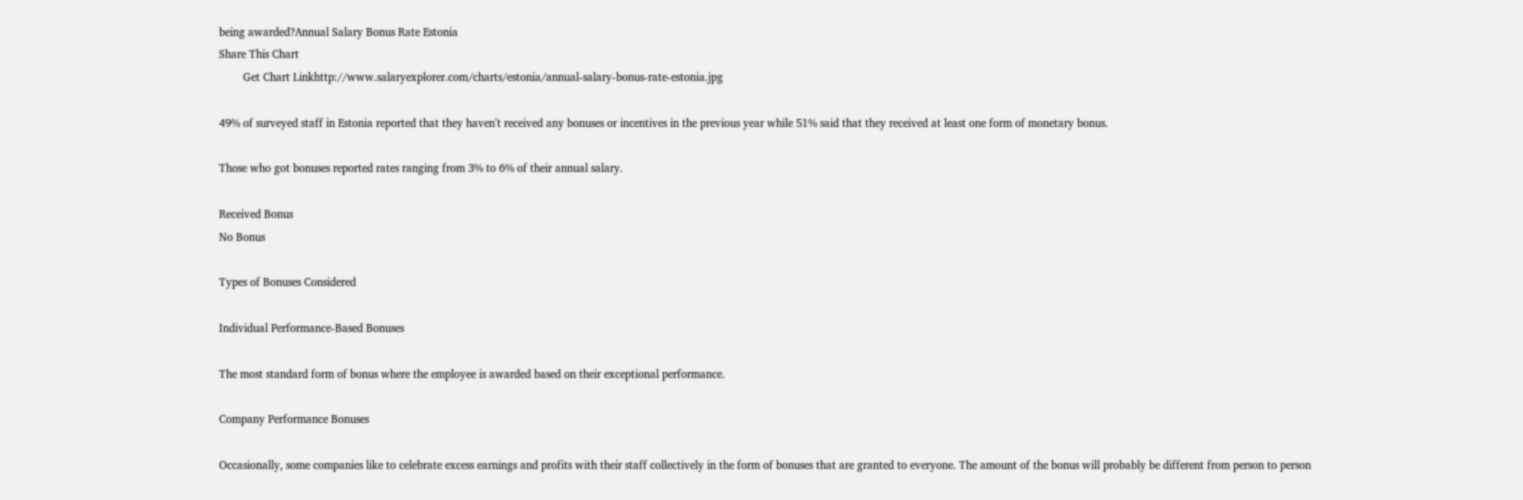being awarded?Annual Salary Bonus Rate Estonia
Share This Chart
        Get Chart Linkhttp://www.salaryexplorer.com/charts/estonia/annual-salary-bonus-rate-estonia.jpg

49% of surveyed staff in Estonia reported that they haven't received any bonuses or incentives in the previous year while 51% said that they received at least one form of monetary bonus.

Those who got bonuses reported rates ranging from 3% to 6% of their annual salary.

Received Bonus
No Bonus

Types of Bonuses Considered

Individual Performance-Based Bonuses

The most standard form of bonus where the employee is awarded based on their exceptional performance.

Company Performance Bonuses

Occasionally, some companies like to celebrate excess earnings and profits with their staff collectively in the form of bonuses that are granted to everyone. The amount of the bonus will probably be different from person to person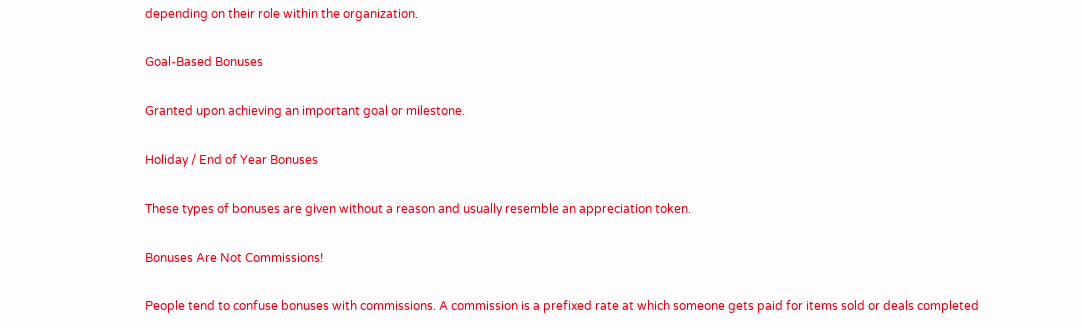depending on their role within the organization.

Goal-Based Bonuses

Granted upon achieving an important goal or milestone.

Holiday / End of Year Bonuses

These types of bonuses are given without a reason and usually resemble an appreciation token.

Bonuses Are Not Commissions!

People tend to confuse bonuses with commissions. A commission is a prefixed rate at which someone gets paid for items sold or deals completed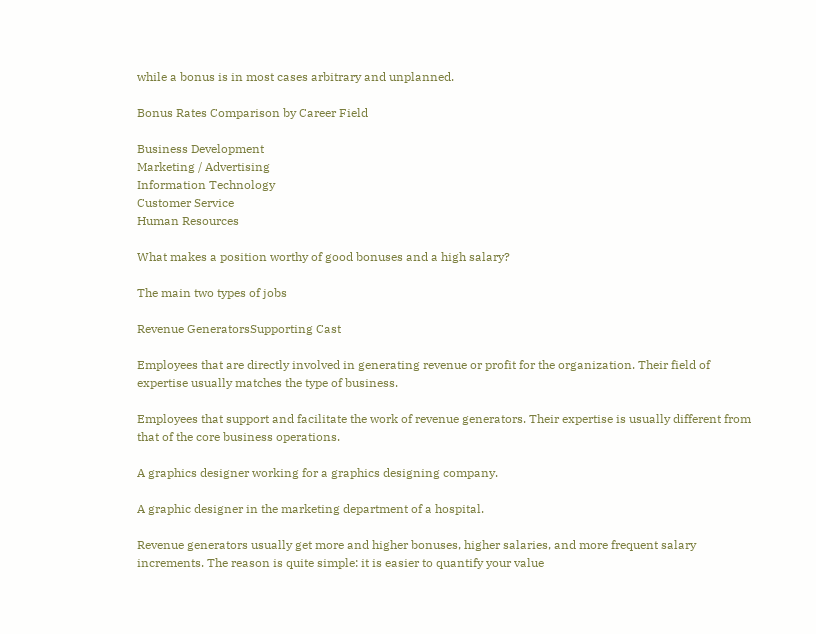while a bonus is in most cases arbitrary and unplanned.

Bonus Rates Comparison by Career Field

Business Development
Marketing / Advertising
Information Technology
Customer Service
Human Resources

What makes a position worthy of good bonuses and a high salary?

The main two types of jobs

Revenue GeneratorsSupporting Cast

Employees that are directly involved in generating revenue or profit for the organization. Their field of expertise usually matches the type of business.

Employees that support and facilitate the work of revenue generators. Their expertise is usually different from that of the core business operations.

A graphics designer working for a graphics designing company.

A graphic designer in the marketing department of a hospital.

Revenue generators usually get more and higher bonuses, higher salaries, and more frequent salary increments. The reason is quite simple: it is easier to quantify your value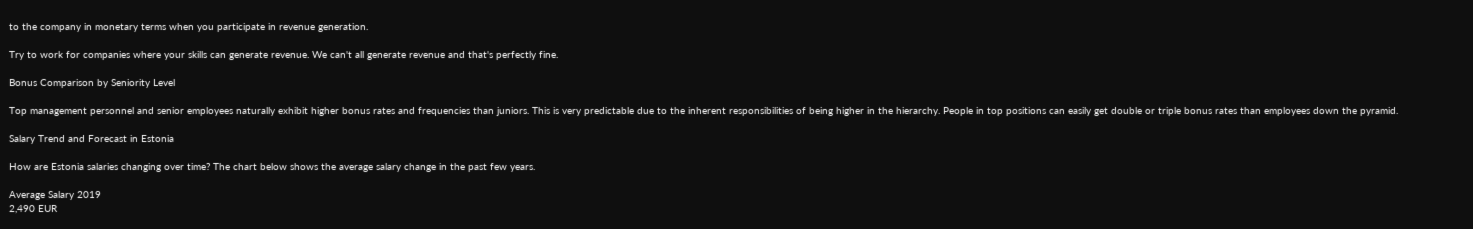to the company in monetary terms when you participate in revenue generation.

Try to work for companies where your skills can generate revenue. We can't all generate revenue and that's perfectly fine.

Bonus Comparison by Seniority Level

Top management personnel and senior employees naturally exhibit higher bonus rates and frequencies than juniors. This is very predictable due to the inherent responsibilities of being higher in the hierarchy. People in top positions can easily get double or triple bonus rates than employees down the pyramid.

Salary Trend and Forecast in Estonia

How are Estonia salaries changing over time? The chart below shows the average salary change in the past few years.

Average Salary 2019
2,490 EUR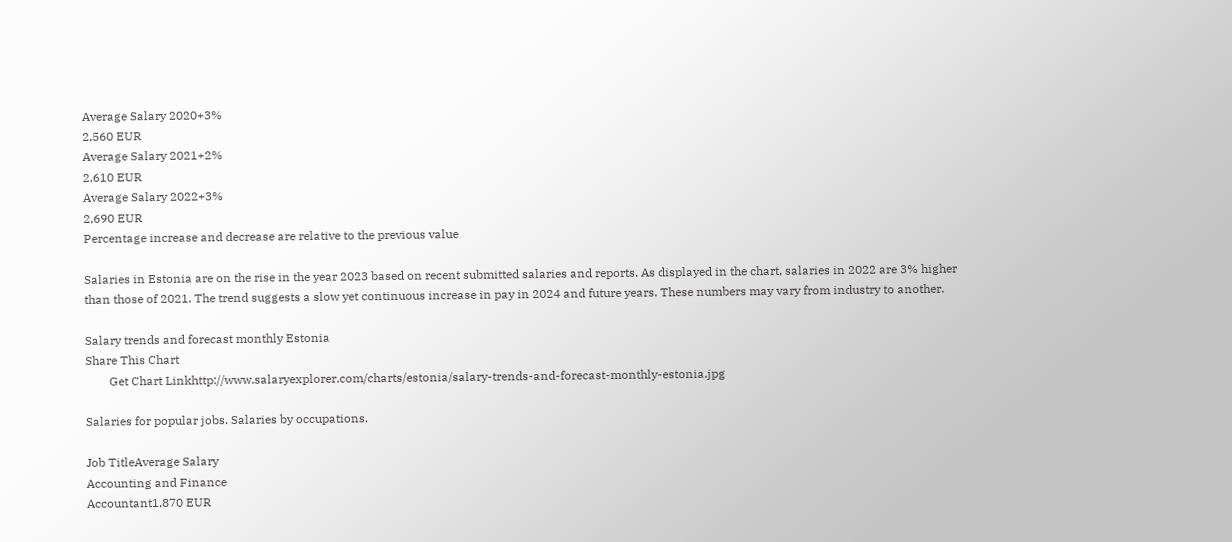Average Salary 2020+3%
2,560 EUR
Average Salary 2021+2%
2,610 EUR
Average Salary 2022+3%
2,690 EUR
Percentage increase and decrease are relative to the previous value

Salaries in Estonia are on the rise in the year 2023 based on recent submitted salaries and reports. As displayed in the chart, salaries in 2022 are 3% higher than those of 2021. The trend suggests a slow yet continuous increase in pay in 2024 and future years. These numbers may vary from industry to another.

Salary trends and forecast monthly Estonia
Share This Chart
        Get Chart Linkhttp://www.salaryexplorer.com/charts/estonia/salary-trends-and-forecast-monthly-estonia.jpg

Salaries for popular jobs. Salaries by occupations.

Job TitleAverage Salary
Accounting and Finance
Accountant1,870 EUR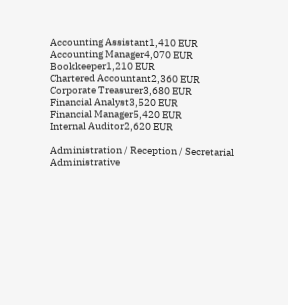Accounting Assistant1,410 EUR
Accounting Manager4,070 EUR
Bookkeeper1,210 EUR
Chartered Accountant2,360 EUR
Corporate Treasurer3,680 EUR
Financial Analyst3,520 EUR
Financial Manager5,420 EUR
Internal Auditor2,620 EUR

Administration / Reception / Secretarial
Administrative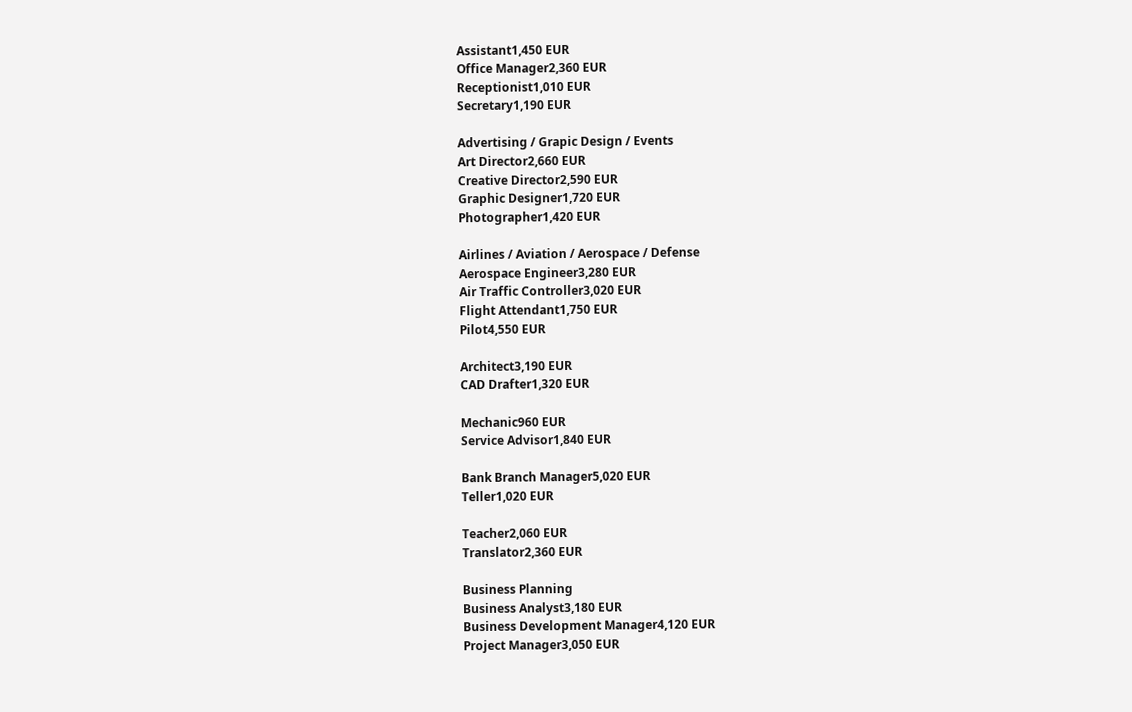Assistant1,450 EUR
Office Manager2,360 EUR
Receptionist1,010 EUR
Secretary1,190 EUR

Advertising / Grapic Design / Events
Art Director2,660 EUR
Creative Director2,590 EUR
Graphic Designer1,720 EUR
Photographer1,420 EUR

Airlines / Aviation / Aerospace / Defense
Aerospace Engineer3,280 EUR
Air Traffic Controller3,020 EUR
Flight Attendant1,750 EUR
Pilot4,550 EUR

Architect3,190 EUR
CAD Drafter1,320 EUR

Mechanic960 EUR
Service Advisor1,840 EUR

Bank Branch Manager5,020 EUR
Teller1,020 EUR

Teacher2,060 EUR
Translator2,360 EUR

Business Planning
Business Analyst3,180 EUR
Business Development Manager4,120 EUR
Project Manager3,050 EUR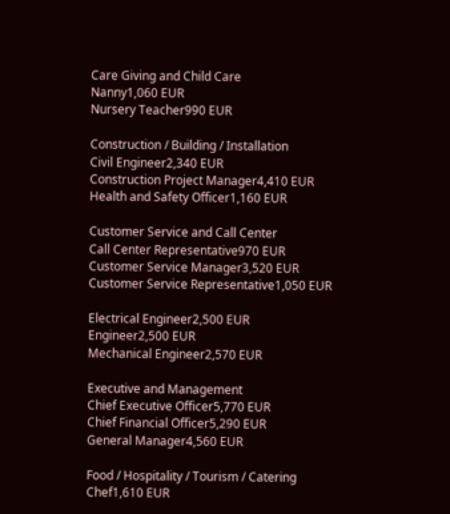Care Giving and Child Care
Nanny1,060 EUR
Nursery Teacher990 EUR

Construction / Building / Installation
Civil Engineer2,340 EUR
Construction Project Manager4,410 EUR
Health and Safety Officer1,160 EUR

Customer Service and Call Center
Call Center Representative970 EUR
Customer Service Manager3,520 EUR
Customer Service Representative1,050 EUR

Electrical Engineer2,500 EUR
Engineer2,500 EUR
Mechanical Engineer2,570 EUR

Executive and Management
Chief Executive Officer5,770 EUR
Chief Financial Officer5,290 EUR
General Manager4,560 EUR

Food / Hospitality / Tourism / Catering
Chef1,610 EUR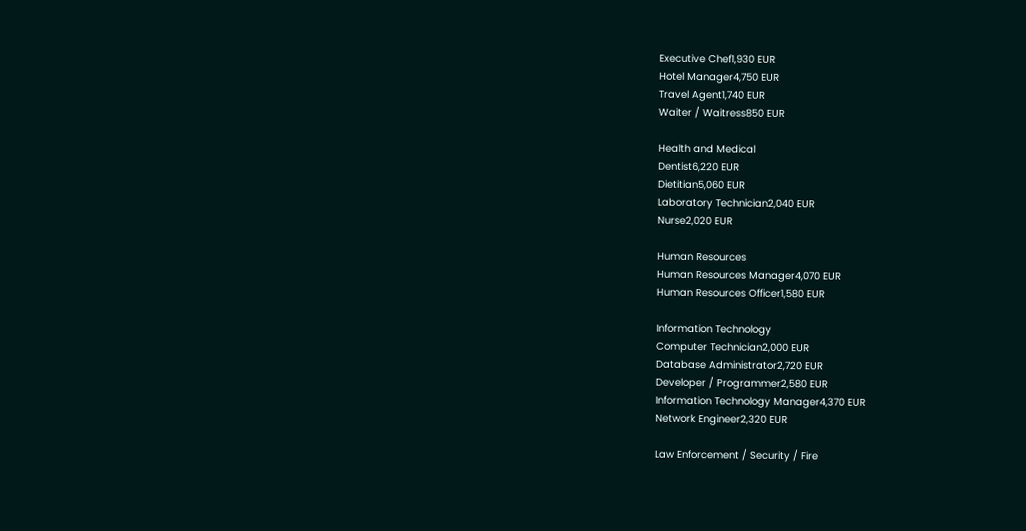Executive Chef1,930 EUR
Hotel Manager4,750 EUR
Travel Agent1,740 EUR
Waiter / Waitress850 EUR

Health and Medical
Dentist6,220 EUR
Dietitian5,060 EUR
Laboratory Technician2,040 EUR
Nurse2,020 EUR

Human Resources
Human Resources Manager4,070 EUR
Human Resources Officer1,580 EUR

Information Technology
Computer Technician2,000 EUR
Database Administrator2,720 EUR
Developer / Programmer2,580 EUR
Information Technology Manager4,370 EUR
Network Engineer2,320 EUR

Law Enforcement / Security / Fire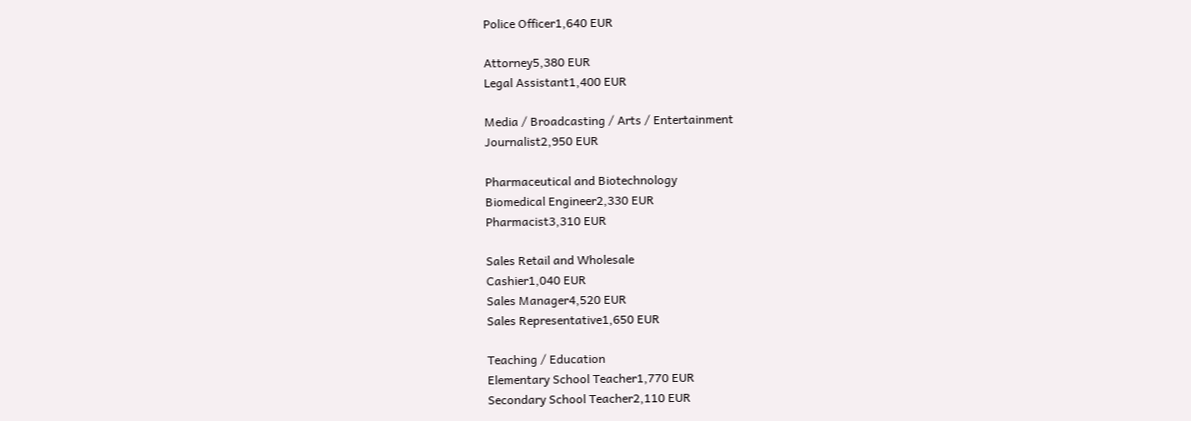Police Officer1,640 EUR

Attorney5,380 EUR
Legal Assistant1,400 EUR

Media / Broadcasting / Arts / Entertainment
Journalist2,950 EUR

Pharmaceutical and Biotechnology
Biomedical Engineer2,330 EUR
Pharmacist3,310 EUR

Sales Retail and Wholesale
Cashier1,040 EUR
Sales Manager4,520 EUR
Sales Representative1,650 EUR

Teaching / Education
Elementary School Teacher1,770 EUR
Secondary School Teacher2,110 EUR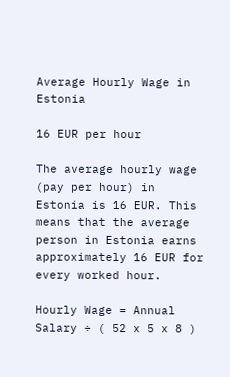Average Hourly Wage in Estonia

16 EUR per hour

The average hourly wage (pay per hour) in Estonia is 16 EUR. This means that the average person in Estonia earns approximately 16 EUR for every worked hour.

Hourly Wage = Annual Salary ÷ ( 52 x 5 x 8 )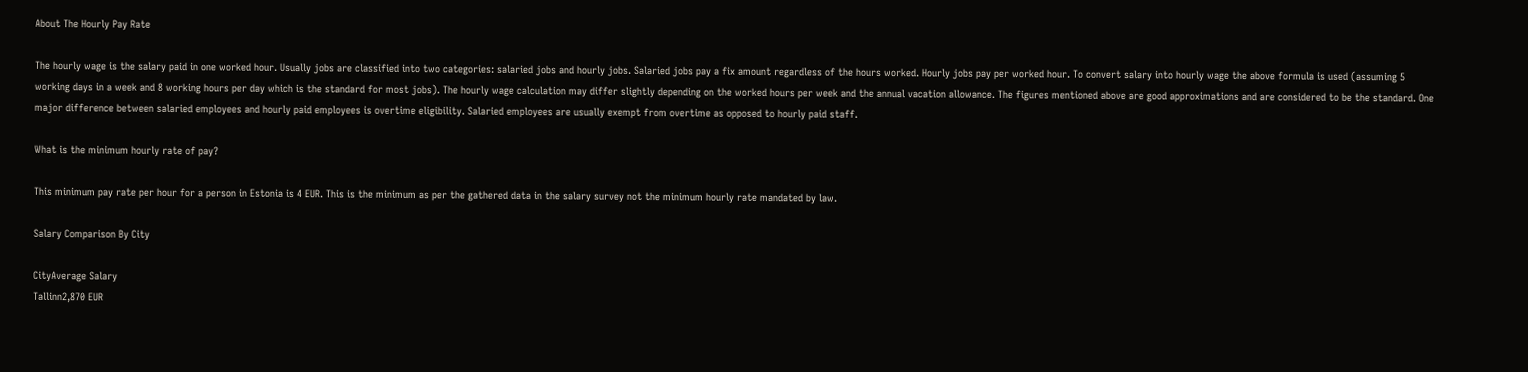About The Hourly Pay Rate

The hourly wage is the salary paid in one worked hour. Usually jobs are classified into two categories: salaried jobs and hourly jobs. Salaried jobs pay a fix amount regardless of the hours worked. Hourly jobs pay per worked hour. To convert salary into hourly wage the above formula is used (assuming 5 working days in a week and 8 working hours per day which is the standard for most jobs). The hourly wage calculation may differ slightly depending on the worked hours per week and the annual vacation allowance. The figures mentioned above are good approximations and are considered to be the standard. One major difference between salaried employees and hourly paid employees is overtime eligibility. Salaried employees are usually exempt from overtime as opposed to hourly paid staff.

What is the minimum hourly rate of pay?

This minimum pay rate per hour for a person in Estonia is 4 EUR. This is the minimum as per the gathered data in the salary survey not the minimum hourly rate mandated by law.

Salary Comparison By City

CityAverage Salary
Tallinn2,870 EUR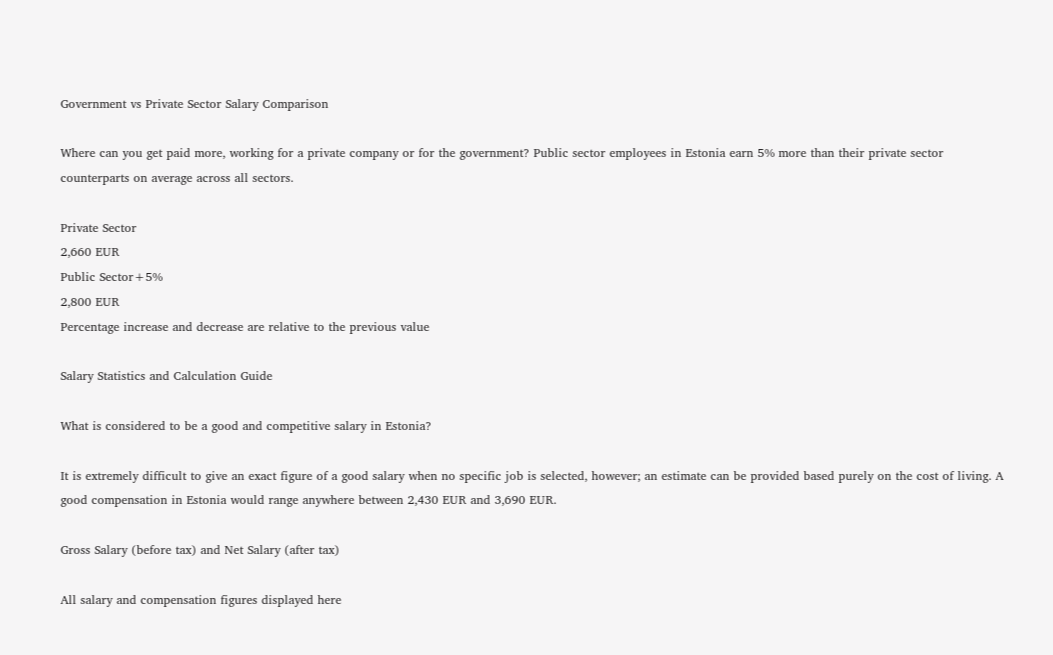Government vs Private Sector Salary Comparison

Where can you get paid more, working for a private company or for the government? Public sector employees in Estonia earn 5% more than their private sector counterparts on average across all sectors.

Private Sector
2,660 EUR
Public Sector+5%
2,800 EUR
Percentage increase and decrease are relative to the previous value

Salary Statistics and Calculation Guide

What is considered to be a good and competitive salary in Estonia?

It is extremely difficult to give an exact figure of a good salary when no specific job is selected, however; an estimate can be provided based purely on the cost of living. A good compensation in Estonia would range anywhere between 2,430 EUR and 3,690 EUR.

Gross Salary (before tax) and Net Salary (after tax)

All salary and compensation figures displayed here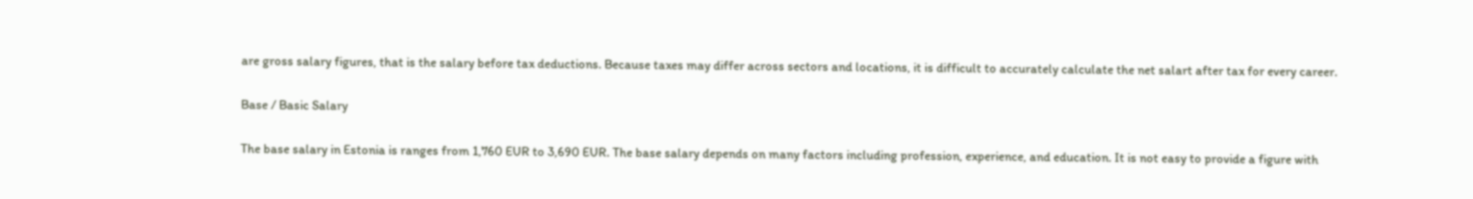are gross salary figures, that is the salary before tax deductions. Because taxes may differ across sectors and locations, it is difficult to accurately calculate the net salart after tax for every career.

Base / Basic Salary

The base salary in Estonia is ranges from 1,760 EUR to 3,690 EUR. The base salary depends on many factors including profession, experience, and education. It is not easy to provide a figure with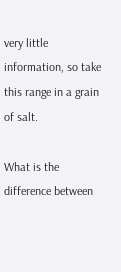very little information, so take this range in a grain of salt.

What is the difference between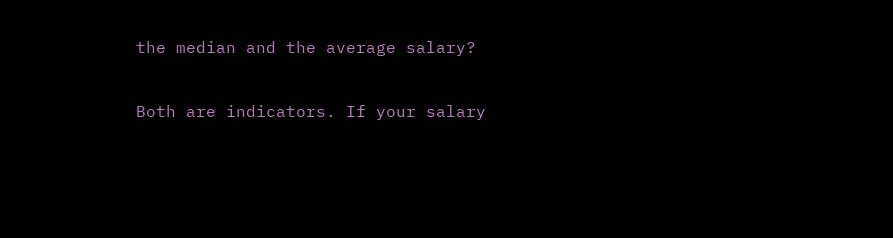the median and the average salary?

Both are indicators. If your salary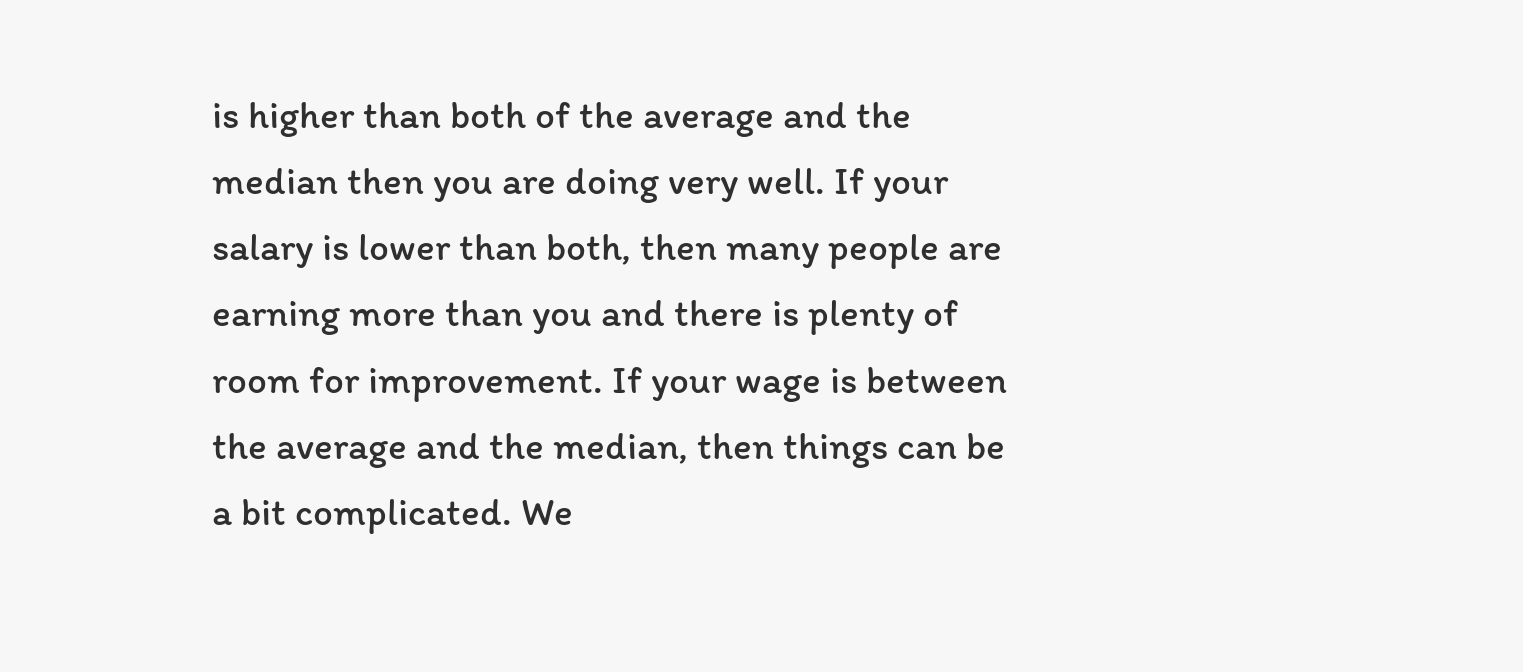is higher than both of the average and the median then you are doing very well. If your salary is lower than both, then many people are earning more than you and there is plenty of room for improvement. If your wage is between the average and the median, then things can be a bit complicated. We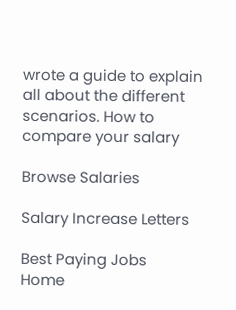wrote a guide to explain all about the different scenarios. How to compare your salary

Browse Salaries

Salary Increase Letters

Best Paying Jobs
Home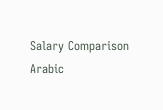Salary Comparison Arabic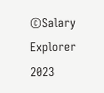©Salary Explorer 2023